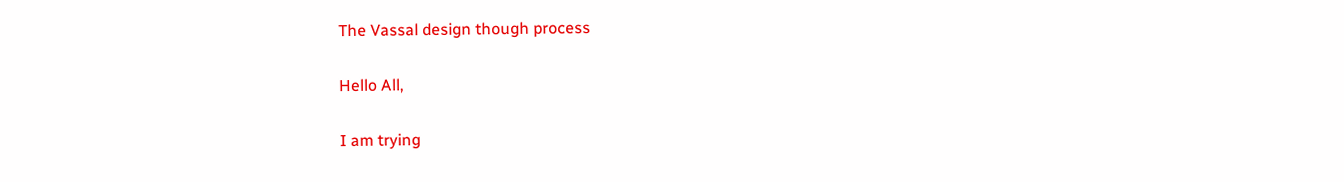The Vassal design though process

Hello All,

I am trying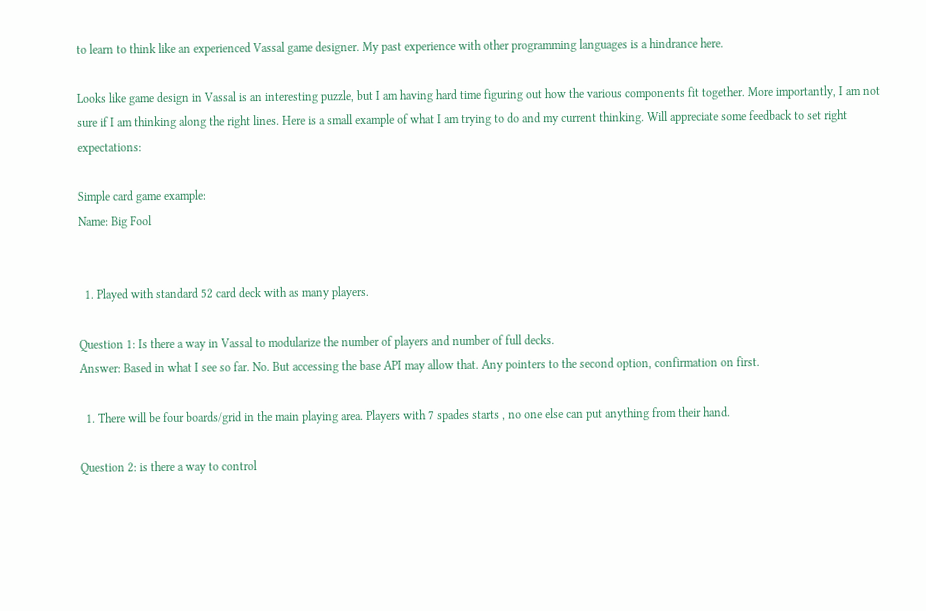to learn to think like an experienced Vassal game designer. My past experience with other programming languages is a hindrance here.

Looks like game design in Vassal is an interesting puzzle, but I am having hard time figuring out how the various components fit together. More importantly, I am not sure if I am thinking along the right lines. Here is a small example of what I am trying to do and my current thinking. Will appreciate some feedback to set right expectations:

Simple card game example:
Name: Big Fool


  1. Played with standard 52 card deck with as many players.

Question 1: Is there a way in Vassal to modularize the number of players and number of full decks.
Answer: Based in what I see so far. No. But accessing the base API may allow that. Any pointers to the second option, confirmation on first.

  1. There will be four boards/grid in the main playing area. Players with 7 spades starts , no one else can put anything from their hand.

Question 2: is there a way to control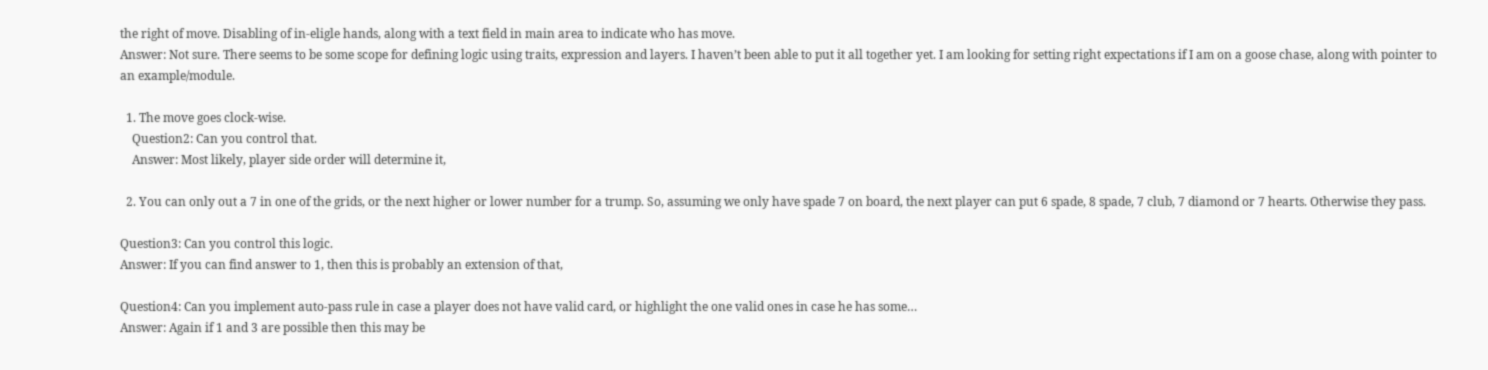the right of move. Disabling of in-eligle hands, along with a text field in main area to indicate who has move.
Answer: Not sure. There seems to be some scope for defining logic using traits, expression and layers. I haven’t been able to put it all together yet. I am looking for setting right expectations if I am on a goose chase, along with pointer to an example/module.

  1. The move goes clock-wise.
    Question2: Can you control that.
    Answer: Most likely, player side order will determine it,

  2. You can only out a 7 in one of the grids, or the next higher or lower number for a trump. So, assuming we only have spade 7 on board, the next player can put 6 spade, 8 spade, 7 club, 7 diamond or 7 hearts. Otherwise they pass.

Question3: Can you control this logic.
Answer: If you can find answer to 1, then this is probably an extension of that,

Question4: Can you implement auto-pass rule in case a player does not have valid card, or highlight the one valid ones in case he has some…
Answer: Again if 1 and 3 are possible then this may be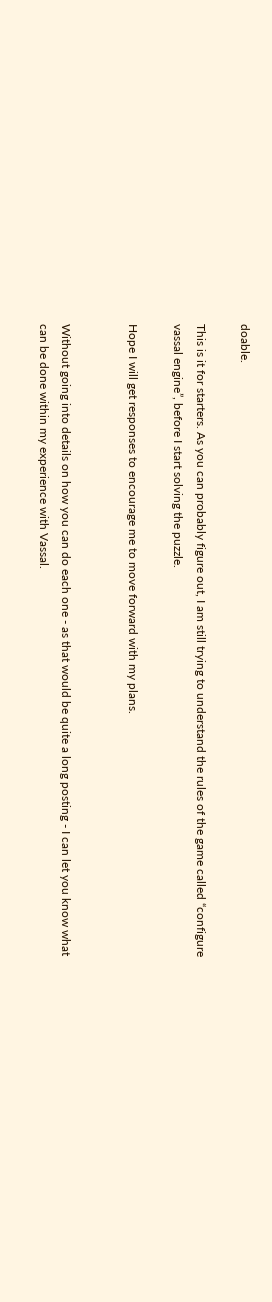doable.

This is it for starters. As you can probably figure out, I am still trying to understand the rules of the game called “configure vassal engine”, before I start solving the puzzle.

Hope I will get responses to encourage me to move forward with my plans.


Without going into details on how you can do each one - as that would be quite a long posting - I can let you know what can be done within my experience with Vassal.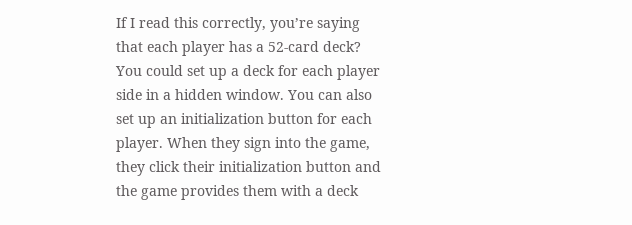If I read this correctly, you’re saying that each player has a 52-card deck? You could set up a deck for each player side in a hidden window. You can also set up an initialization button for each player. When they sign into the game, they click their initialization button and the game provides them with a deck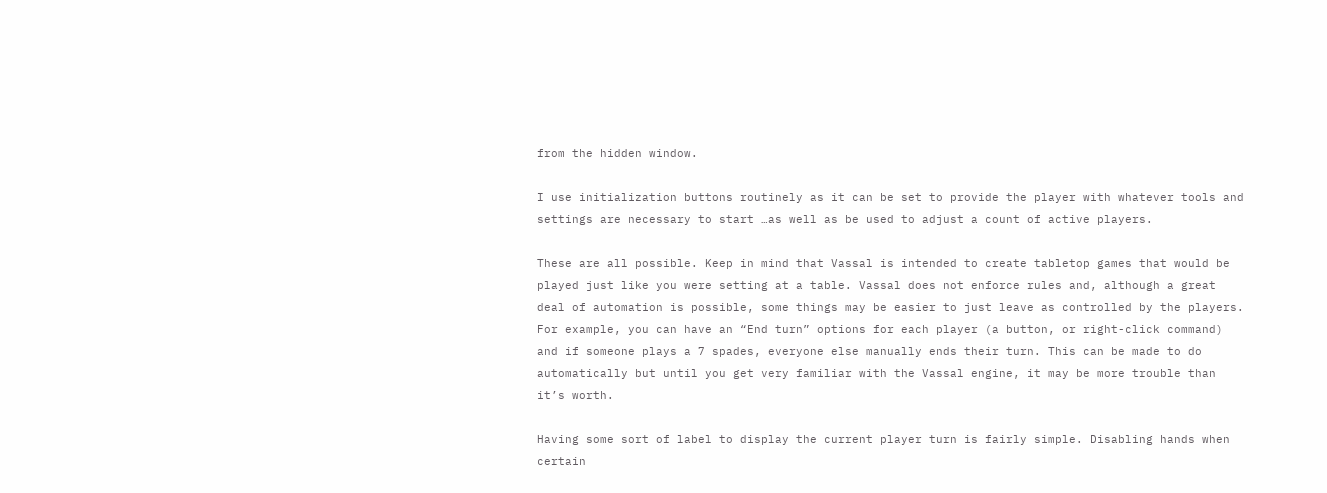from the hidden window.

I use initialization buttons routinely as it can be set to provide the player with whatever tools and settings are necessary to start …as well as be used to adjust a count of active players.

These are all possible. Keep in mind that Vassal is intended to create tabletop games that would be played just like you were setting at a table. Vassal does not enforce rules and, although a great deal of automation is possible, some things may be easier to just leave as controlled by the players. For example, you can have an “End turn” options for each player (a button, or right-click command) and if someone plays a 7 spades, everyone else manually ends their turn. This can be made to do automatically but until you get very familiar with the Vassal engine, it may be more trouble than it’s worth.

Having some sort of label to display the current player turn is fairly simple. Disabling hands when certain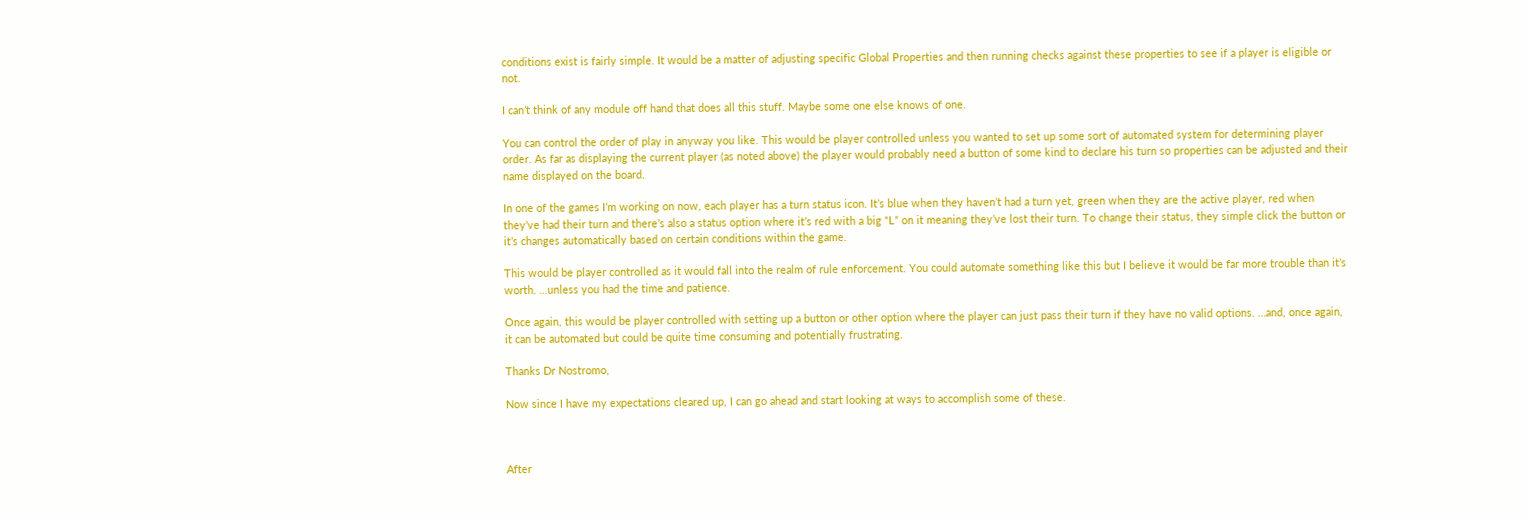conditions exist is fairly simple. It would be a matter of adjusting specific Global Properties and then running checks against these properties to see if a player is eligible or not.

I can’t think of any module off hand that does all this stuff. Maybe some one else knows of one.

You can control the order of play in anyway you like. This would be player controlled unless you wanted to set up some sort of automated system for determining player order. As far as displaying the current player (as noted above) the player would probably need a button of some kind to declare his turn so properties can be adjusted and their name displayed on the board.

In one of the games I’m working on now, each player has a turn status icon. It’s blue when they haven’t had a turn yet, green when they are the active player, red when they’ve had their turn and there’s also a status option where it’s red with a big “L” on it meaning they’ve lost their turn. To change their status, they simple click the button or it’s changes automatically based on certain conditions within the game.

This would be player controlled as it would fall into the realm of rule enforcement. You could automate something like this but I believe it would be far more trouble than it’s worth. …unless you had the time and patience.

Once again, this would be player controlled with setting up a button or other option where the player can just pass their turn if they have no valid options. …and, once again, it can be automated but could be quite time consuming and potentially frustrating.

Thanks Dr Nostromo,

Now since I have my expectations cleared up, I can go ahead and start looking at ways to accomplish some of these.



After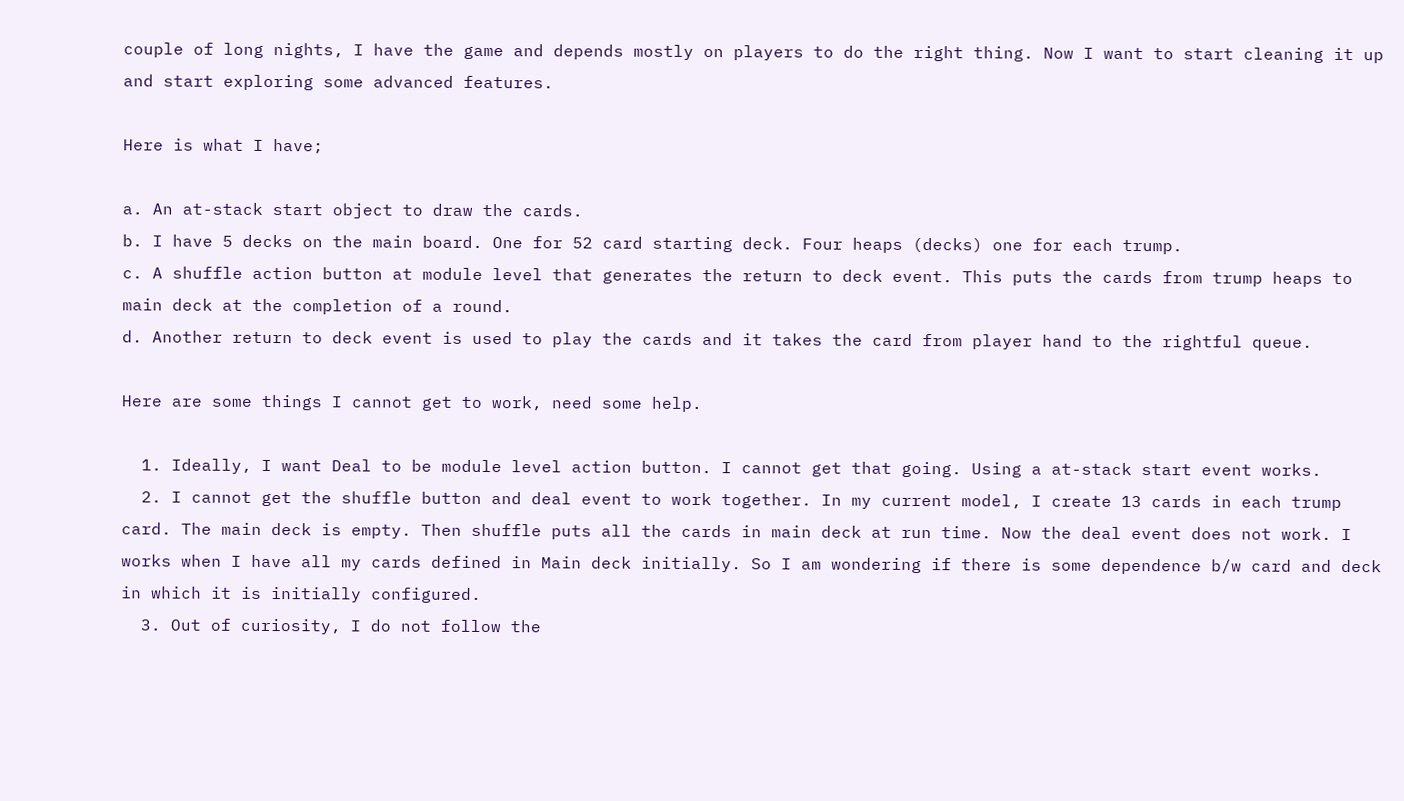couple of long nights, I have the game and depends mostly on players to do the right thing. Now I want to start cleaning it up and start exploring some advanced features.

Here is what I have;

a. An at-stack start object to draw the cards.
b. I have 5 decks on the main board. One for 52 card starting deck. Four heaps (decks) one for each trump.
c. A shuffle action button at module level that generates the return to deck event. This puts the cards from trump heaps to main deck at the completion of a round.
d. Another return to deck event is used to play the cards and it takes the card from player hand to the rightful queue.

Here are some things I cannot get to work, need some help.

  1. Ideally, I want Deal to be module level action button. I cannot get that going. Using a at-stack start event works.
  2. I cannot get the shuffle button and deal event to work together. In my current model, I create 13 cards in each trump card. The main deck is empty. Then shuffle puts all the cards in main deck at run time. Now the deal event does not work. I works when I have all my cards defined in Main deck initially. So I am wondering if there is some dependence b/w card and deck in which it is initially configured.
  3. Out of curiosity, I do not follow the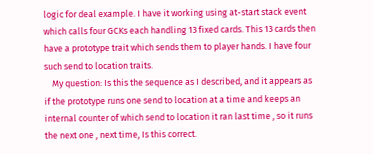logic for deal example. I have it working using at-start stack event which calls four GCKs each handling 13 fixed cards. This 13 cards then have a prototype trait which sends them to player hands. I have four such send to location traits.
    My question: Is this the sequence as I described, and it appears as if the prototype runs one send to location at a time and keeps an internal counter of which send to location it ran last time , so it runs the next one , next time, Is this correct.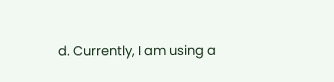d. Currently, I am using a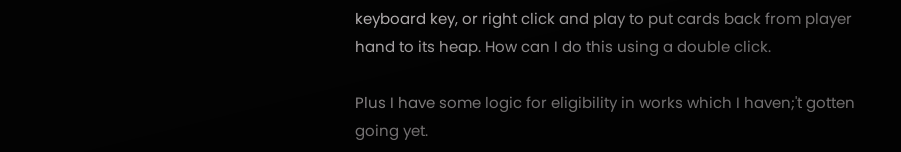keyboard key, or right click and play to put cards back from player hand to its heap. How can I do this using a double click.

Plus I have some logic for eligibility in works which I haven;'t gotten going yet.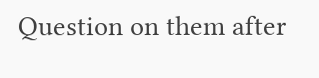Question on them after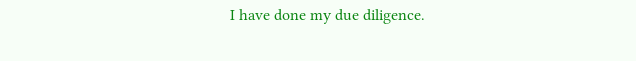I have done my due diligence.